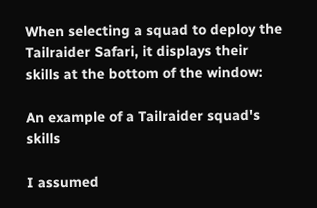When selecting a squad to deploy the Tailraider Safari, it displays their skills at the bottom of the window:

An example of a Tailraider squad's skills

I assumed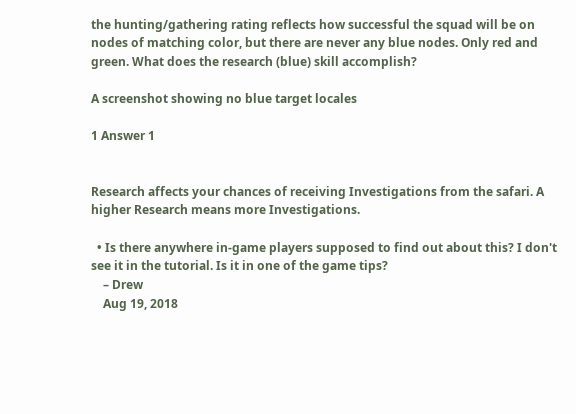the hunting/gathering rating reflects how successful the squad will be on nodes of matching color, but there are never any blue nodes. Only red and green. What does the research (blue) skill accomplish?

A screenshot showing no blue target locales

1 Answer 1


Research affects your chances of receiving Investigations from the safari. A higher Research means more Investigations.

  • Is there anywhere in-game players supposed to find out about this? I don't see it in the tutorial. Is it in one of the game tips?
    – Drew
    Aug 19, 2018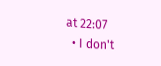at 22:07
  • I don't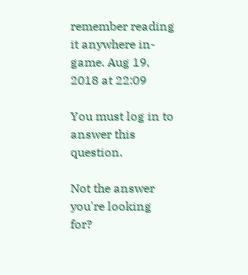remember reading it anywhere in-game. Aug 19, 2018 at 22:09

You must log in to answer this question.

Not the answer you're looking for?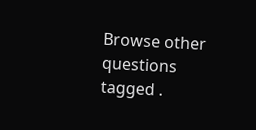Browse other questions tagged .